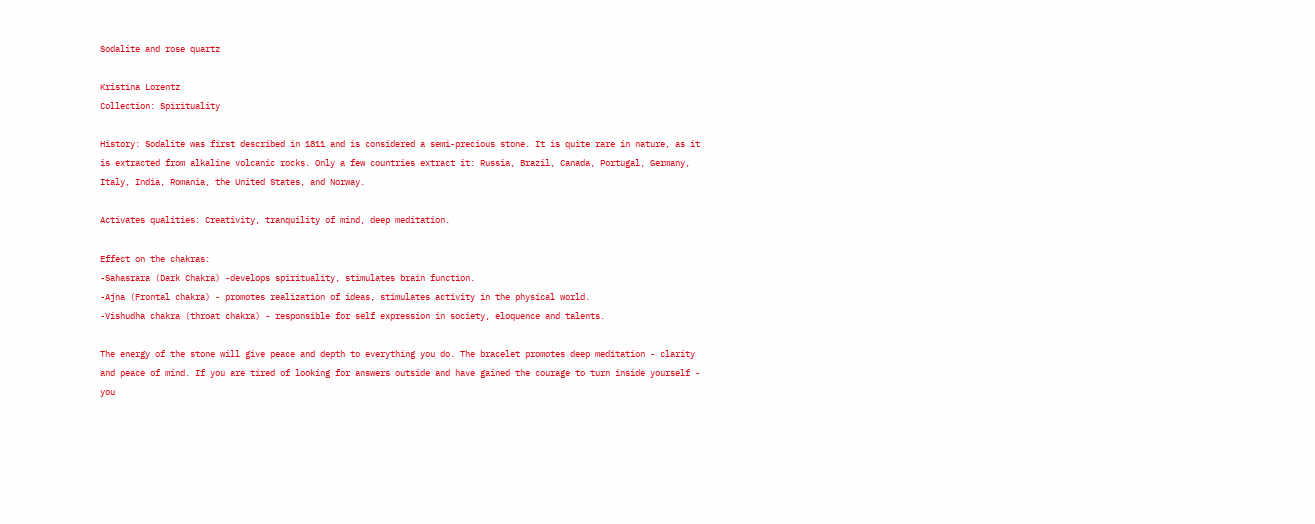Sodalite and rose quartz

Kristina Lorentz
Collection: Spirituality

History: Sodalite was first described in 1811 and is considered a semi-precious stone. It is quite rare in nature, as it is extracted from alkaline volcanic rocks. Only a few countries extract it: Russia, Brazil, Canada, Portugal, Germany, Italy, India, Romania, the United States, and Norway.

Activates qualities: Creativity, tranquility of mind, deep meditation.

Effect on the chakras:
-Sahasrara (Dark Chakra) -develops spirituality, stimulates brain function.
-Ajna (Frontal chakra) - promotes realization of ideas, stimulates activity in the physical world.
-Vishudha chakra (throat chakra) - responsible for self expression in society, eloquence and talents.

The energy of the stone will give peace and depth to everything you do. The bracelet promotes deep meditation - clarity and peace of mind. If you are tired of looking for answers outside and have gained the courage to turn inside yourself - you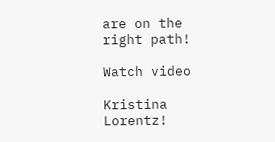are on the right path!

Watch video

Kristina Lorentz!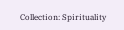Collection: Spirituality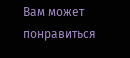Вам может понравиться